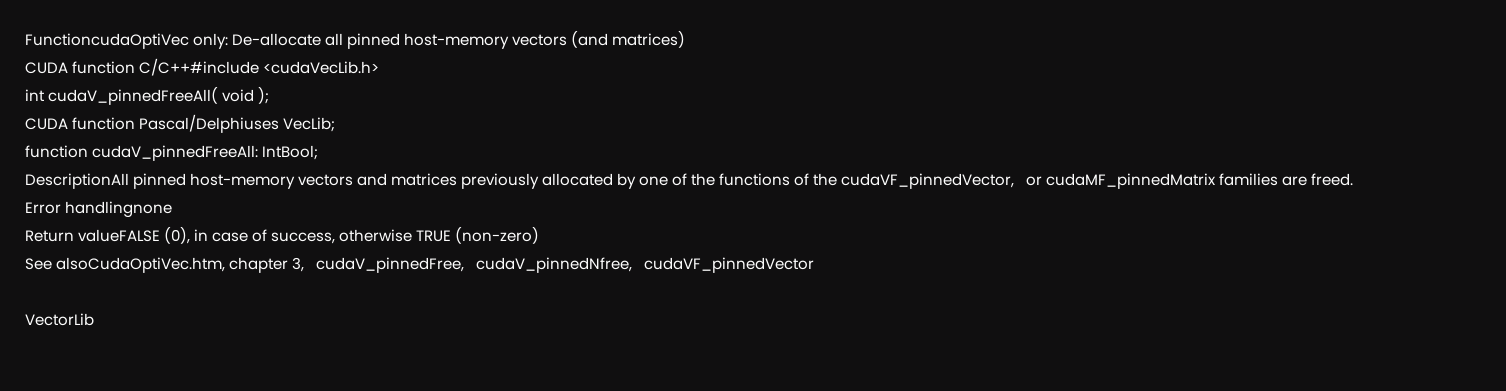FunctioncudaOptiVec only: De-allocate all pinned host-memory vectors (and matrices)
CUDA function C/C++#include <cudaVecLib.h>
int cudaV_pinnedFreeAll( void );
CUDA function Pascal/Delphiuses VecLib;
function cudaV_pinnedFreeAll: IntBool;
DescriptionAll pinned host-memory vectors and matrices previously allocated by one of the functions of the cudaVF_pinnedVector,   or cudaMF_pinnedMatrix families are freed.
Error handlingnone
Return valueFALSE (0), in case of success, otherwise TRUE (non-zero)
See alsoCudaOptiVec.htm, chapter 3,   cudaV_pinnedFree,   cudaV_pinnedNfree,   cudaVF_pinnedVector

VectorLib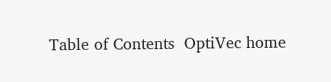Table of Contents  OptiVec home